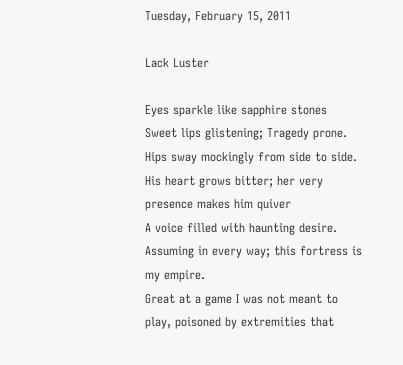Tuesday, February 15, 2011

Lack Luster

Eyes sparkle like sapphire stones
Sweet lips glistening; Tragedy prone.
Hips sway mockingly from side to side.
His heart grows bitter; her very presence makes him quiver
A voice filled with haunting desire.
Assuming in every way; this fortress is my empire.
Great at a game I was not meant to play, poisoned by extremities that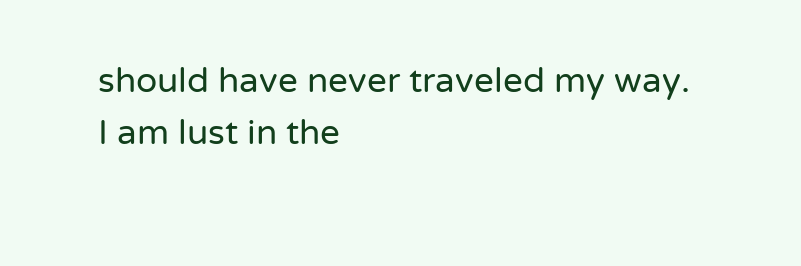should have never traveled my way.
I am lust in the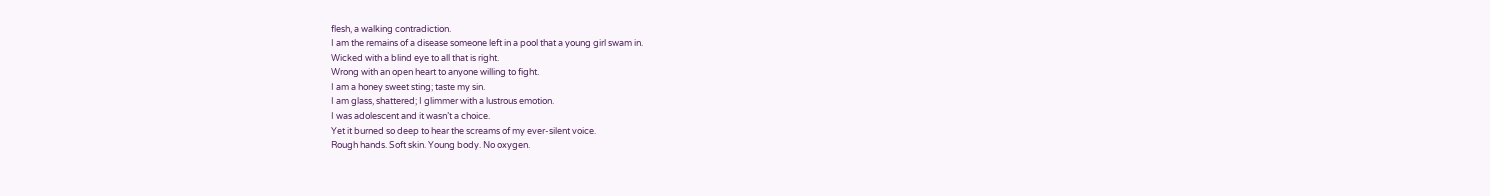flesh, a walking contradiction.
I am the remains of a disease someone left in a pool that a young girl swam in.
Wicked with a blind eye to all that is right.
Wrong with an open heart to anyone willing to fight.
I am a honey sweet sting; taste my sin.
I am glass, shattered; I glimmer with a lustrous emotion.
I was adolescent and it wasn’t a choice.
Yet it burned so deep to hear the screams of my ever-silent voice.
Rough hands. Soft skin. Young body. No oxygen.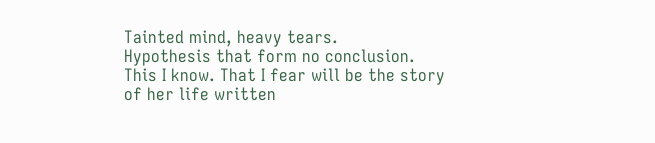Tainted mind, heavy tears.
Hypothesis that form no conclusion.
This I know. That I fear will be the story of her life written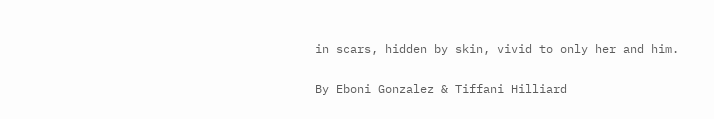in scars, hidden by skin, vivid to only her and him.

By Eboni Gonzalez & Tiffani Hilliard